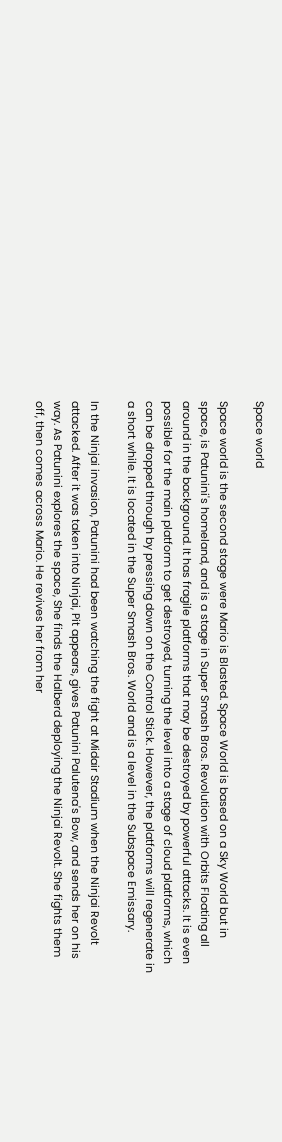Space world

Space world is the second stage were Mario is Blasted. Space World is based on a Sky World but in space, is Patunini's homeland, and is a stage in Super Smash Bros. Revolution with Orbits Floating all around in the background. It has fragile platforms that may be destroyed by powerful attacks. It is even possible for the main platform to get destroyed, turning the level into a stage of cloud platforms, which can be dropped through by pressing down on the Control Stick. However, the platforms will regenerate in a short while. It is located in the Super Smash Bros. World and is a level in the Subspace Emissary.

In the Ninjai invasion, Patunini had been watching the fight at Midair Stadium when the Ninjai Revolt attacked. After it was taken into Ninjai, Pit appears, gives Patunini Palutena's Bow, and sends her on his way. As Patunini explores the space, She finds the Halberd deploying the Ninjai Revolt. She fights them off, then comes across Mario. He revives her from her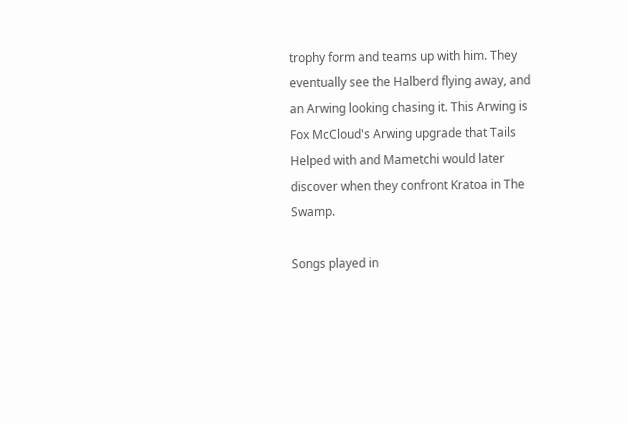trophy form and teams up with him. They eventually see the Halberd flying away, and an Arwing looking chasing it. This Arwing is Fox McCloud's Arwing upgrade that Tails Helped with and Mametchi would later discover when they confront Kratoa in The Swamp.

Songs played in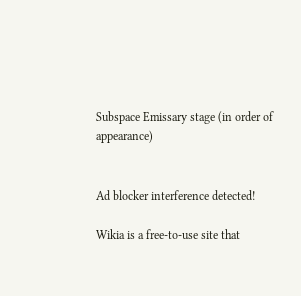Subspace Emissary stage (in order of appearance)


Ad blocker interference detected!

Wikia is a free-to-use site that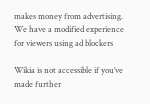makes money from advertising. We have a modified experience for viewers using ad blockers

Wikia is not accessible if you’ve made further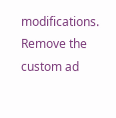modifications. Remove the custom ad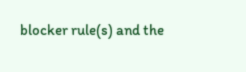blocker rule(s) and the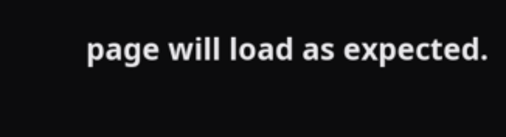page will load as expected.